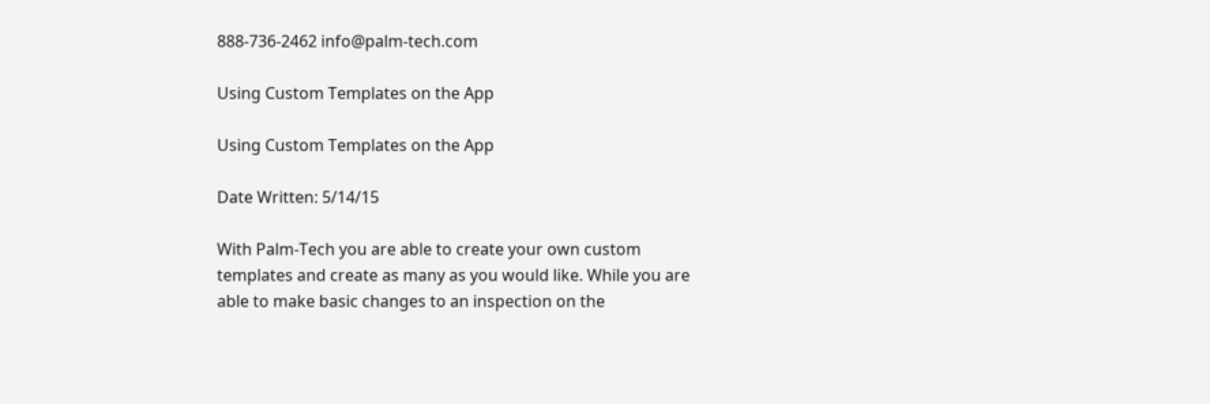888-736-2462 info@palm-tech.com

Using Custom Templates on the App

Using Custom Templates on the App

Date Written: 5/14/15

With Palm-Tech you are able to create your own custom templates and create as many as you would like. While you are able to make basic changes to an inspection on the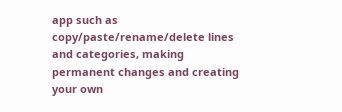app such as copy/paste/rename/delete lines and categories, making permanent changes and creating your own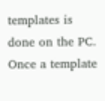templates is done on the PC. Once a template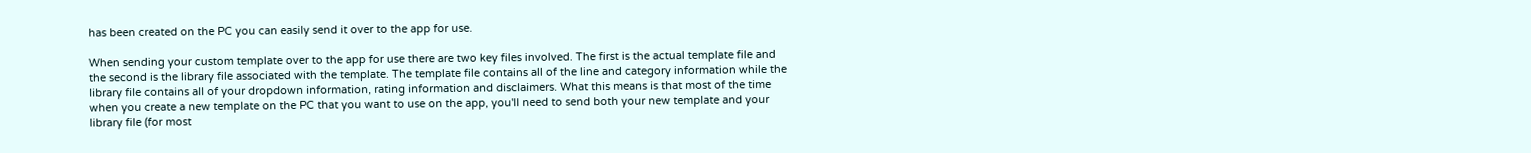has been created on the PC you can easily send it over to the app for use.

When sending your custom template over to the app for use there are two key files involved. The first is the actual template file and the second is the library file associated with the template. The template file contains all of the line and category information while the library file contains all of your dropdown information, rating information and disclaimers. What this means is that most of the time when you create a new template on the PC that you want to use on the app, you'll need to send both your new template and your library file (for most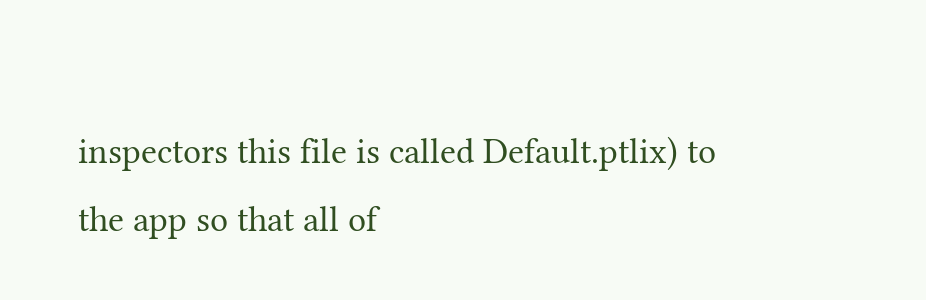inspectors this file is called Default.ptlix) to the app so that all of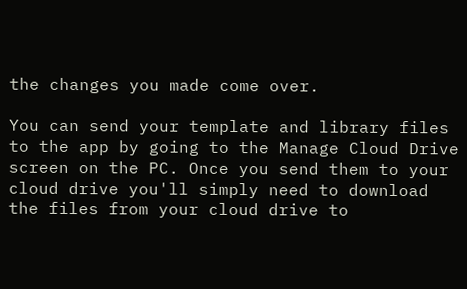the changes you made come over.

You can send your template and library files to the app by going to the Manage Cloud Drive screen on the PC. Once you send them to your cloud drive you'll simply need to download the files from your cloud drive to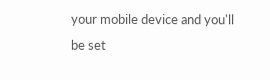your mobile device and you'll be set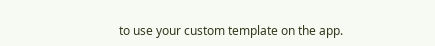to use your custom template on the app.